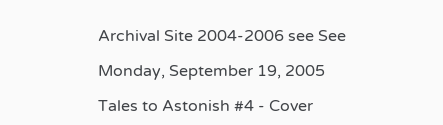Archival Site 2004-2006 see See

Monday, September 19, 2005

Tales to Astonish #4 - Cover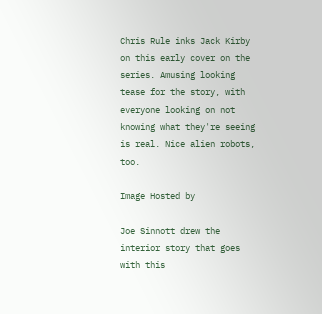Chris Rule inks Jack Kirby on this early cover on the series. Amusing looking tease for the story, with everyone looking on not knowing what they're seeing is real. Nice alien robots, too.

Image Hosted by

Joe Sinnott drew the interior story that goes with this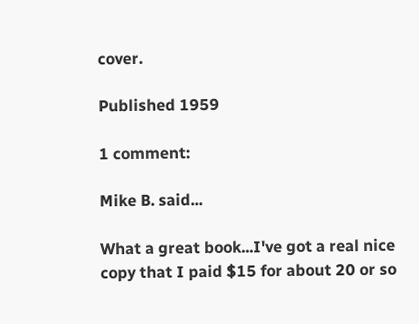cover.

Published 1959

1 comment:

Mike B. said...

What a great book...I've got a real nice copy that I paid $15 for about 20 or so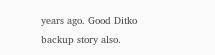years ago. Good Ditko backup story also.